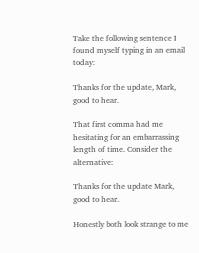Take the following sentence I found myself typing in an email today:

Thanks for the update, Mark, good to hear.

That first comma had me hesitating for an embarrassing length of time. Consider the alternative:

Thanks for the update Mark, good to hear.

Honestly both look strange to me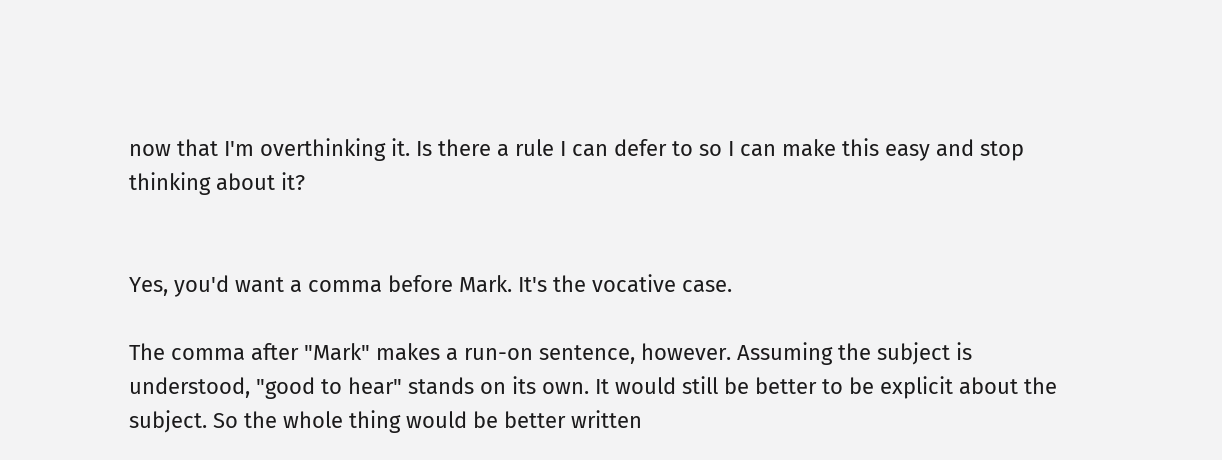now that I'm overthinking it. Is there a rule I can defer to so I can make this easy and stop thinking about it?


Yes, you'd want a comma before Mark. It's the vocative case.

The comma after "Mark" makes a run-on sentence, however. Assuming the subject is understood, "good to hear" stands on its own. It would still be better to be explicit about the subject. So the whole thing would be better written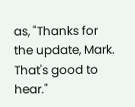as, "Thanks for the update, Mark. That's good to hear."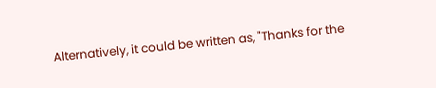Alternatively, it could be written as, "Thanks for the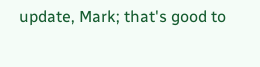update, Mark; that's good to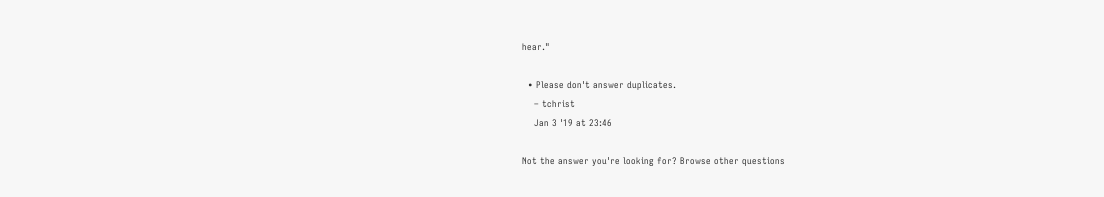hear."

  • Please don't answer duplicates.
    – tchrist
    Jan 3 '19 at 23:46

Not the answer you're looking for? Browse other questions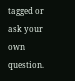tagged or ask your own question.